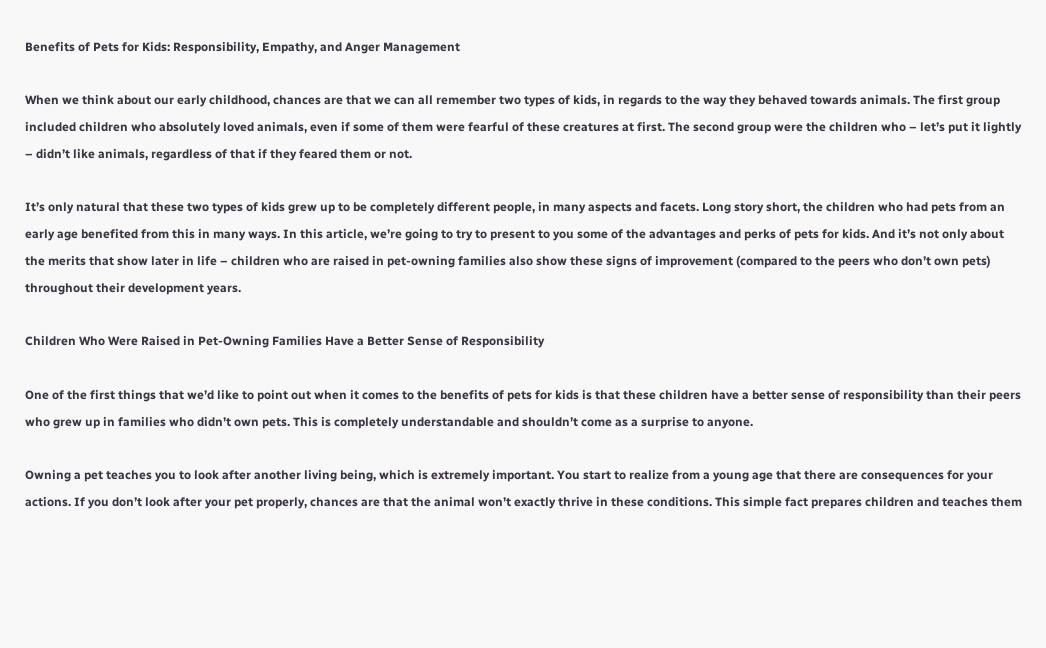Benefits of Pets for Kids: Responsibility, Empathy, and Anger Management

When we think about our early childhood, chances are that we can all remember two types of kids, in regards to the way they behaved towards animals. The first group included children who absolutely loved animals, even if some of them were fearful of these creatures at first. The second group were the children who – let’s put it lightly – didn’t like animals, regardless of that if they feared them or not.

It’s only natural that these two types of kids grew up to be completely different people, in many aspects and facets. Long story short, the children who had pets from an early age benefited from this in many ways. In this article, we’re going to try to present to you some of the advantages and perks of pets for kids. And it’s not only about the merits that show later in life – children who are raised in pet-owning families also show these signs of improvement (compared to the peers who don’t own pets) throughout their development years.

Children Who Were Raised in Pet-Owning Families Have a Better Sense of Responsibility

One of the first things that we’d like to point out when it comes to the benefits of pets for kids is that these children have a better sense of responsibility than their peers who grew up in families who didn’t own pets. This is completely understandable and shouldn’t come as a surprise to anyone.

Owning a pet teaches you to look after another living being, which is extremely important. You start to realize from a young age that there are consequences for your actions. If you don’t look after your pet properly, chances are that the animal won’t exactly thrive in these conditions. This simple fact prepares children and teaches them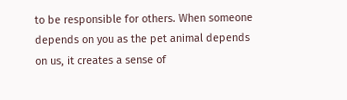to be responsible for others. When someone depends on you as the pet animal depends on us, it creates a sense of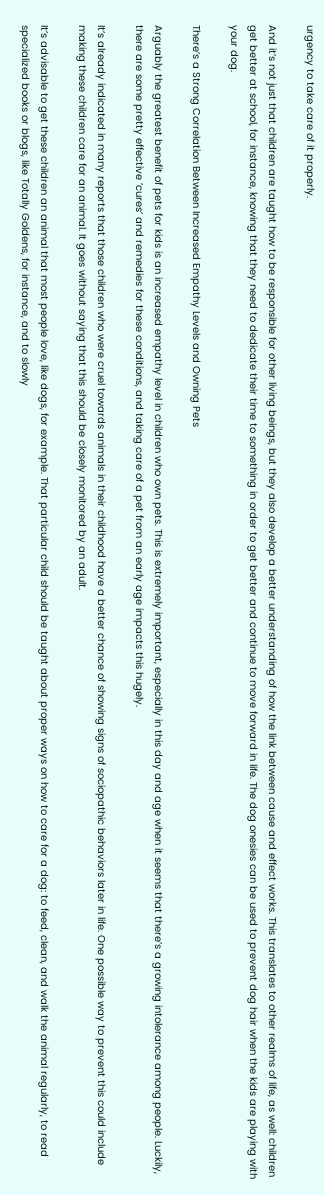urgency to take care of it properly.

And it’s not just that children are taught how to be responsible for other living beings, but they also develop a better understanding of how the link between cause and effect works. This translates to other realms of life, as well: children get better at school, for instance, knowing that they need to dedicate their time to something in order to get better and continue to move forward in life. The dog onesies can be used to prevent dog hair when the kids are playing with your dog.

There’s a Strong Correlation Between Increased Empathy Levels and Owning Pets

Arguably the greatest benefit of pets for kids is an increased empathy level in children who own pets. This is extremely important, especially in this day and age when it seems that there’s a growing intolerance among people. Luckily, there are some pretty effective ’cures’ and remedies for these conditions, and taking care of a pet from an early age impacts this hugely.

It’s already indicated in many reports that those children who were cruel towards animals in their childhood have a better chance of showing signs of sociopathic behaviors later in life. One possible way to prevent this could include making these children care for an animal. It goes without saying that this should be closely monitored by an adult.

It’s advisable to get these children an animal that most people love, like dogs, for example. That particular child should be taught about proper ways on how to care for a dog: to feed, clean, and walk the animal regularly, to read specialized books or blogs, like Totally Goldens, for instance, and to slowly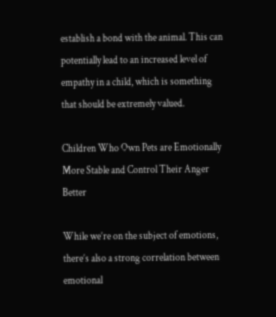establish a bond with the animal. This can potentially lead to an increased level of empathy in a child, which is something that should be extremely valued.

Children Who Own Pets are Emotionally More Stable and Control Their Anger Better

While we’re on the subject of emotions, there’s also a strong correlation between emotional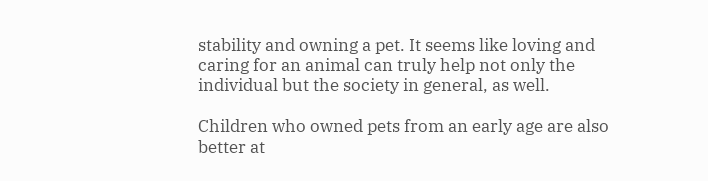stability and owning a pet. It seems like loving and caring for an animal can truly help not only the individual but the society in general, as well.

Children who owned pets from an early age are also better at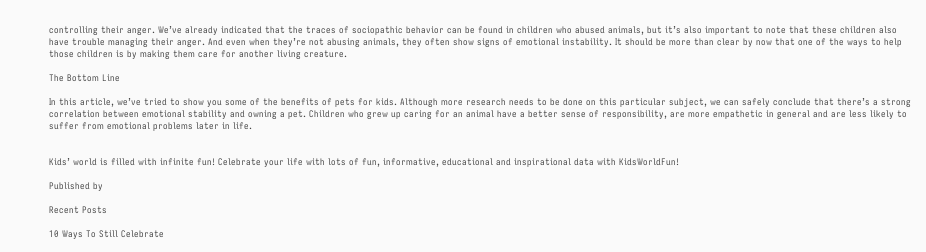controlling their anger. We’ve already indicated that the traces of sociopathic behavior can be found in children who abused animals, but it’s also important to note that these children also have trouble managing their anger. And even when they’re not abusing animals, they often show signs of emotional instability. It should be more than clear by now that one of the ways to help those children is by making them care for another living creature.

The Bottom Line

In this article, we’ve tried to show you some of the benefits of pets for kids. Although more research needs to be done on this particular subject, we can safely conclude that there’s a strong correlation between emotional stability and owning a pet. Children who grew up caring for an animal have a better sense of responsibility, are more empathetic in general and are less likely to suffer from emotional problems later in life.


Kids’ world is filled with infinite fun! Celebrate your life with lots of fun, informative, educational and inspirational data with KidsWorldFun!

Published by

Recent Posts

10 Ways To Still Celebrate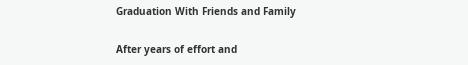Graduation With Friends and Family

After years of effort and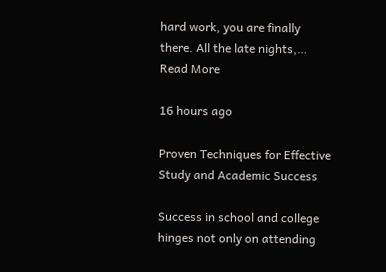hard work, you are finally there. All the late nights,… Read More

16 hours ago

Proven Techniques for Effective Study and Academic Success

Success in school and college hinges not only on attending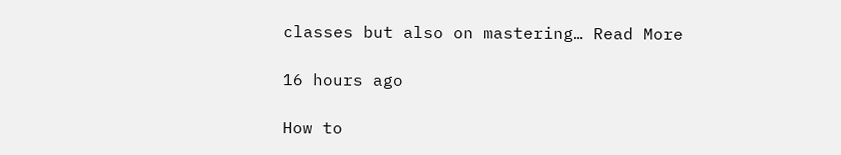classes but also on mastering… Read More

16 hours ago

How to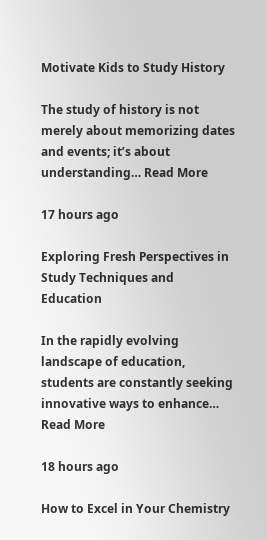Motivate Kids to Study History

The study of history is not merely about memorizing dates and events; it’s about understanding… Read More

17 hours ago

Exploring Fresh Perspectives in Study Techniques and Education

In the rapidly evolving landscape of education, students are constantly seeking innovative ways to enhance… Read More

18 hours ago

How to Excel in Your Chemistry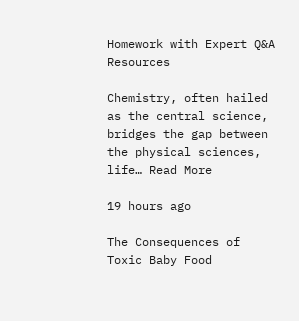Homework with Expert Q&A Resources

Chemistry, often hailed as the central science, bridges the gap between the physical sciences, life… Read More

19 hours ago

The Consequences of Toxic Baby Food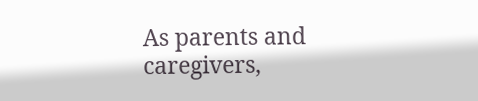As parents and caregivers,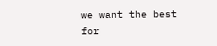we want the best for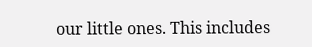our little ones. This includes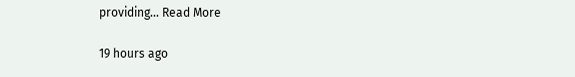providing… Read More

19 hours ago